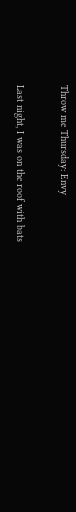Throw me Thursday: Envy

Last night, I was on the roof with bats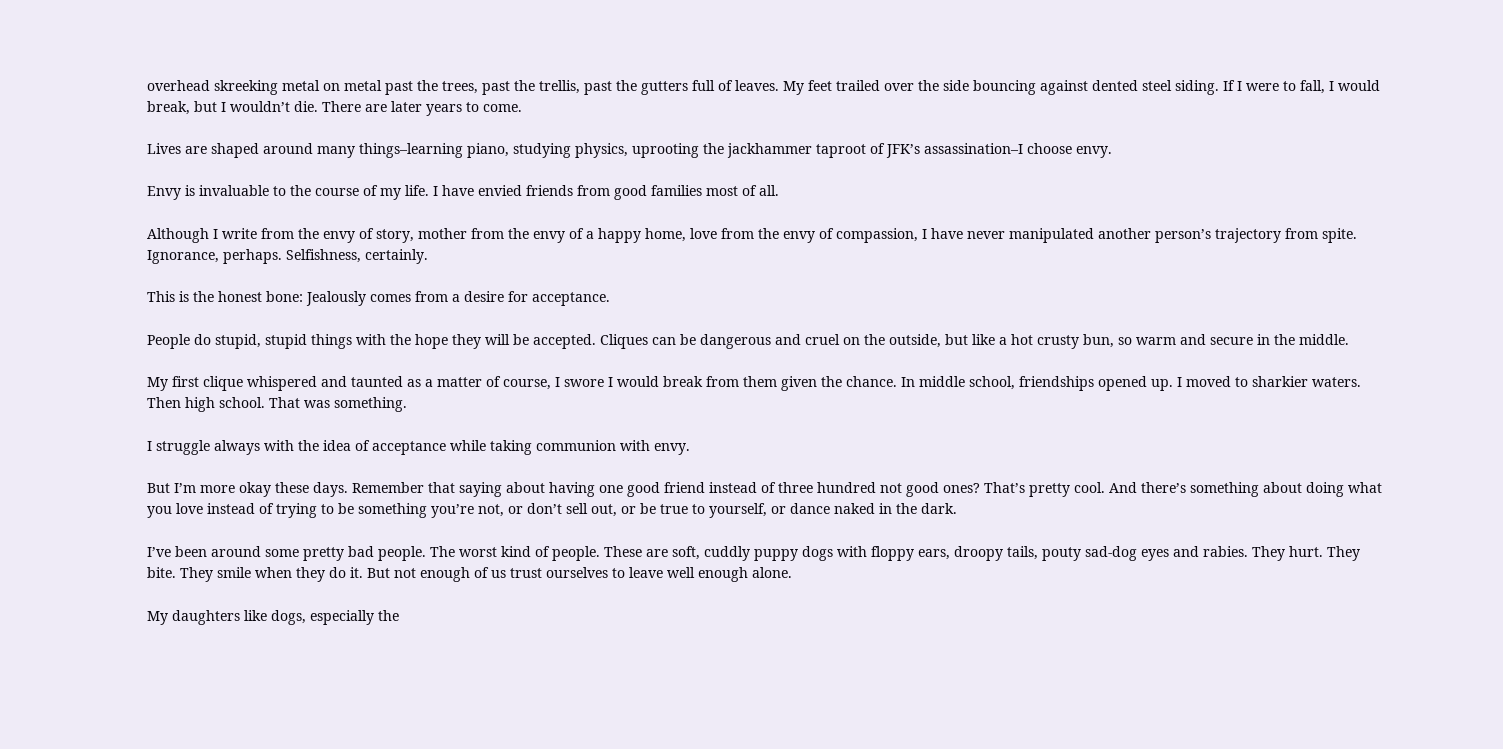overhead skreeking metal on metal past the trees, past the trellis, past the gutters full of leaves. My feet trailed over the side bouncing against dented steel siding. If I were to fall, I would break, but I wouldn’t die. There are later years to come.

Lives are shaped around many things–learning piano, studying physics, uprooting the jackhammer taproot of JFK’s assassination–I choose envy.

Envy is invaluable to the course of my life. I have envied friends from good families most of all.

Although I write from the envy of story, mother from the envy of a happy home, love from the envy of compassion, I have never manipulated another person’s trajectory from spite. Ignorance, perhaps. Selfishness, certainly.

This is the honest bone: Jealously comes from a desire for acceptance.

People do stupid, stupid things with the hope they will be accepted. Cliques can be dangerous and cruel on the outside, but like a hot crusty bun, so warm and secure in the middle.

My first clique whispered and taunted as a matter of course, I swore I would break from them given the chance. In middle school, friendships opened up. I moved to sharkier waters. Then high school. That was something.

I struggle always with the idea of acceptance while taking communion with envy.

But I’m more okay these days. Remember that saying about having one good friend instead of three hundred not good ones? That’s pretty cool. And there’s something about doing what you love instead of trying to be something you’re not, or don’t sell out, or be true to yourself, or dance naked in the dark.

I’ve been around some pretty bad people. The worst kind of people. These are soft, cuddly puppy dogs with floppy ears, droopy tails, pouty sad-dog eyes and rabies. They hurt. They bite. They smile when they do it. But not enough of us trust ourselves to leave well enough alone.

My daughters like dogs, especially the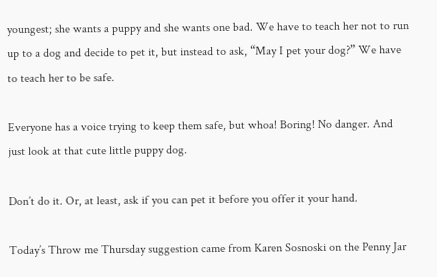youngest; she wants a puppy and she wants one bad. We have to teach her not to run up to a dog and decide to pet it, but instead to ask, “May I pet your dog?” We have to teach her to be safe.

Everyone has a voice trying to keep them safe, but whoa! Boring! No danger. And just look at that cute little puppy dog.

Don’t do it. Or, at least, ask if you can pet it before you offer it your hand.

Today’s Throw me Thursday suggestion came from Karen Sosnoski on the Penny Jar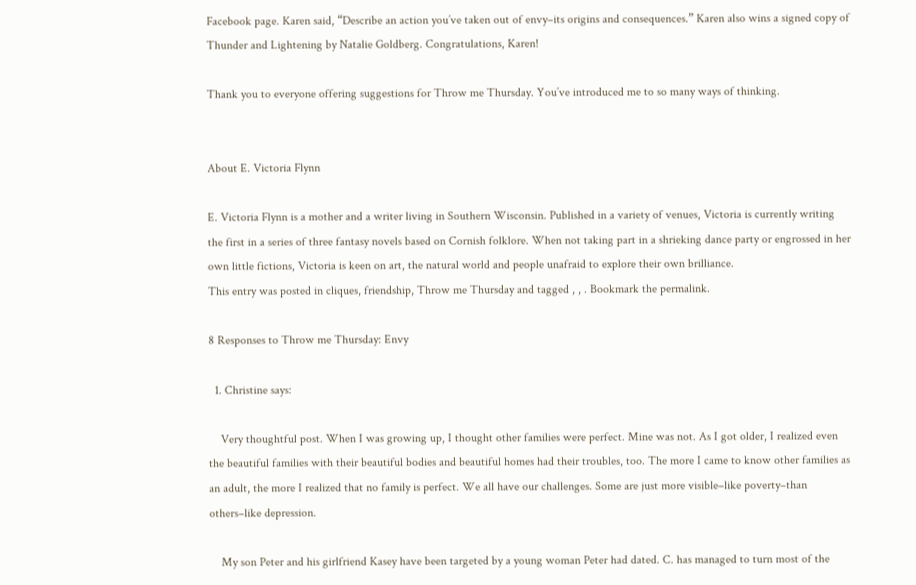Facebook page. Karen said, “Describe an action you’ve taken out of envy–its origins and consequences.” Karen also wins a signed copy of Thunder and Lightening by Natalie Goldberg. Congratulations, Karen!

Thank you to everyone offering suggestions for Throw me Thursday. You’ve introduced me to so many ways of thinking.


About E. Victoria Flynn

E. Victoria Flynn is a mother and a writer living in Southern Wisconsin. Published in a variety of venues, Victoria is currently writing the first in a series of three fantasy novels based on Cornish folklore. When not taking part in a shrieking dance party or engrossed in her own little fictions, Victoria is keen on art, the natural world and people unafraid to explore their own brilliance.
This entry was posted in cliques, friendship, Throw me Thursday and tagged , , . Bookmark the permalink.

8 Responses to Throw me Thursday: Envy

  1. Christine says:

    Very thoughtful post. When I was growing up, I thought other families were perfect. Mine was not. As I got older, I realized even the beautiful families with their beautiful bodies and beautiful homes had their troubles, too. The more I came to know other families as an adult, the more I realized that no family is perfect. We all have our challenges. Some are just more visible–like poverty–than others–like depression.

    My son Peter and his girlfriend Kasey have been targeted by a young woman Peter had dated. C. has managed to turn most of the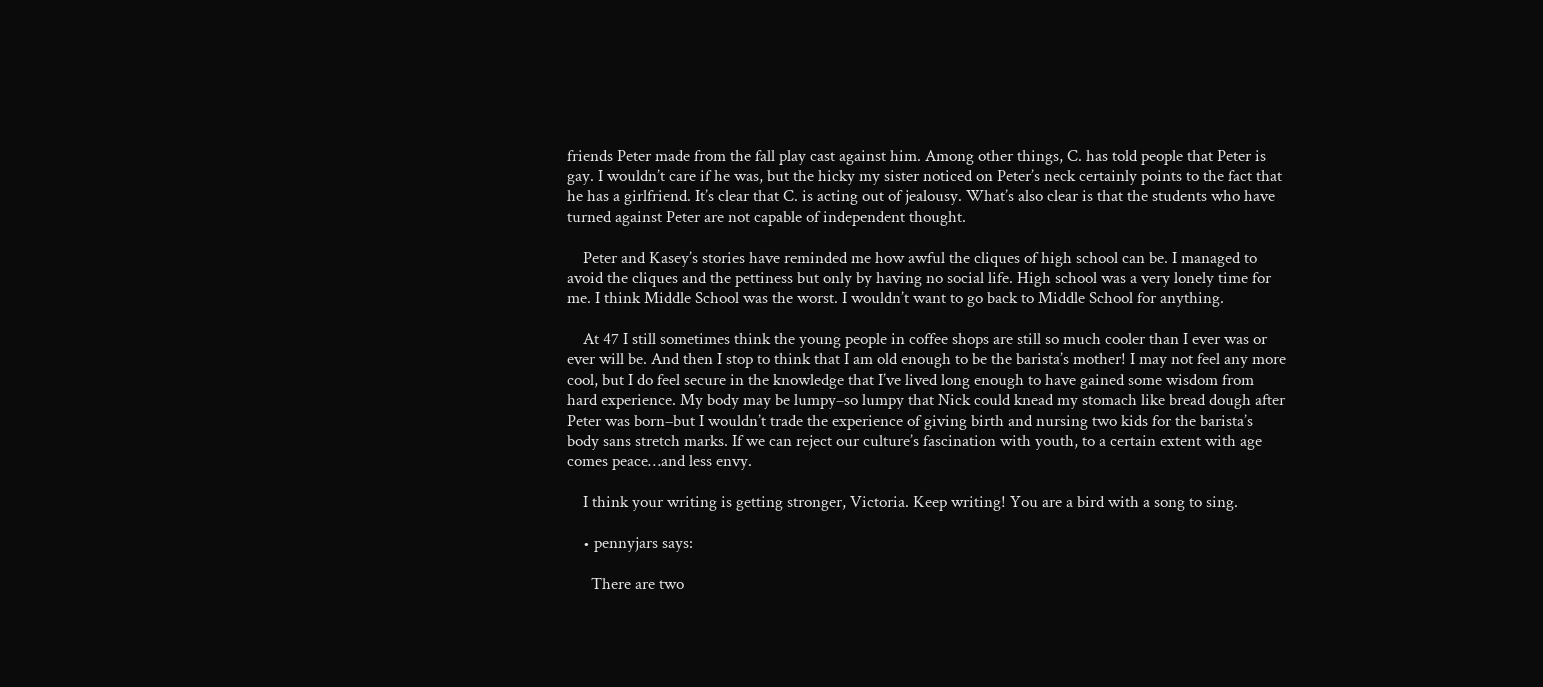friends Peter made from the fall play cast against him. Among other things, C. has told people that Peter is gay. I wouldn’t care if he was, but the hicky my sister noticed on Peter’s neck certainly points to the fact that he has a girlfriend. It’s clear that C. is acting out of jealousy. What’s also clear is that the students who have turned against Peter are not capable of independent thought.

    Peter and Kasey’s stories have reminded me how awful the cliques of high school can be. I managed to avoid the cliques and the pettiness but only by having no social life. High school was a very lonely time for me. I think Middle School was the worst. I wouldn’t want to go back to Middle School for anything.

    At 47 I still sometimes think the young people in coffee shops are still so much cooler than I ever was or ever will be. And then I stop to think that I am old enough to be the barista’s mother! I may not feel any more cool, but I do feel secure in the knowledge that I’ve lived long enough to have gained some wisdom from hard experience. My body may be lumpy–so lumpy that Nick could knead my stomach like bread dough after Peter was born–but I wouldn’t trade the experience of giving birth and nursing two kids for the barista’s body sans stretch marks. If we can reject our culture’s fascination with youth, to a certain extent with age comes peace…and less envy.

    I think your writing is getting stronger, Victoria. Keep writing! You are a bird with a song to sing.

    • pennyjars says:

      There are two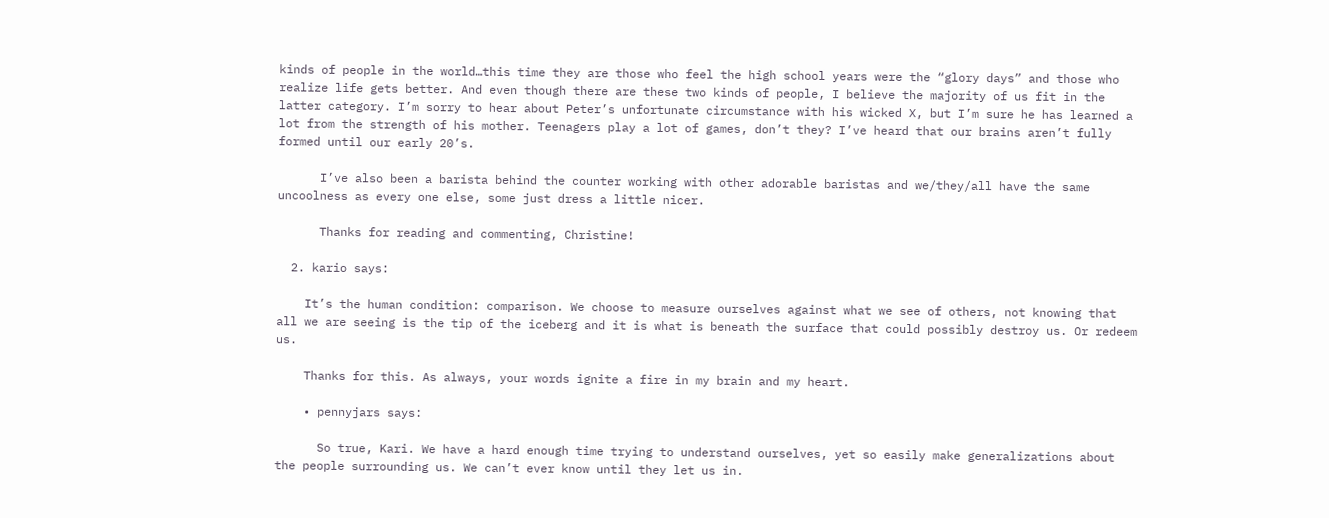kinds of people in the world…this time they are those who feel the high school years were the “glory days” and those who realize life gets better. And even though there are these two kinds of people, I believe the majority of us fit in the latter category. I’m sorry to hear about Peter’s unfortunate circumstance with his wicked X, but I’m sure he has learned a lot from the strength of his mother. Teenagers play a lot of games, don’t they? I’ve heard that our brains aren’t fully formed until our early 20’s.

      I’ve also been a barista behind the counter working with other adorable baristas and we/they/all have the same uncoolness as every one else, some just dress a little nicer.

      Thanks for reading and commenting, Christine!

  2. kario says:

    It’s the human condition: comparison. We choose to measure ourselves against what we see of others, not knowing that all we are seeing is the tip of the iceberg and it is what is beneath the surface that could possibly destroy us. Or redeem us.

    Thanks for this. As always, your words ignite a fire in my brain and my heart.

    • pennyjars says:

      So true, Kari. We have a hard enough time trying to understand ourselves, yet so easily make generalizations about the people surrounding us. We can’t ever know until they let us in.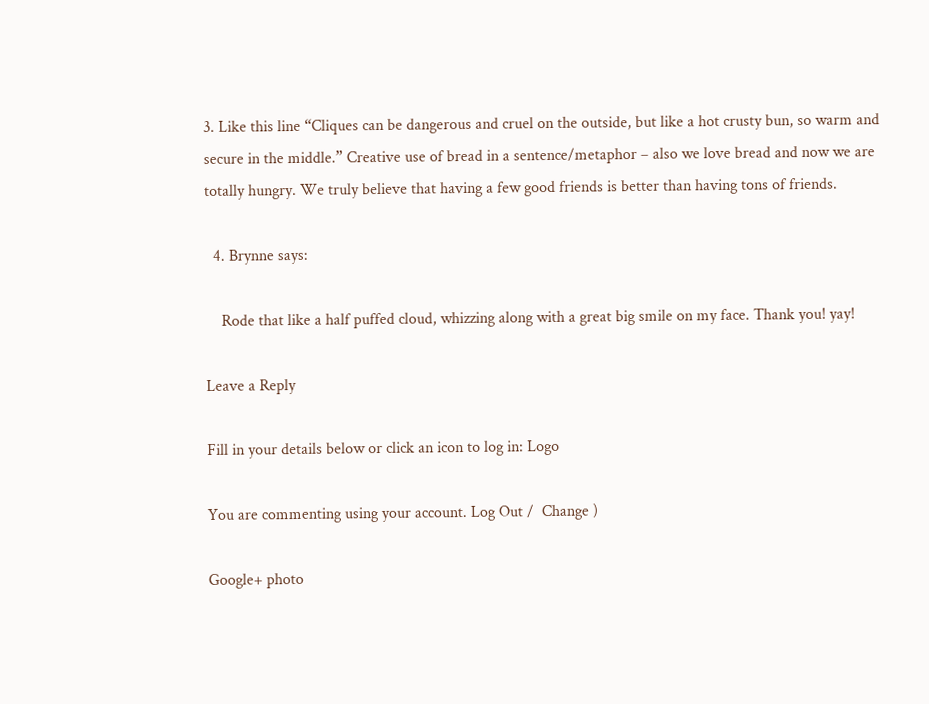3. Like this line “Cliques can be dangerous and cruel on the outside, but like a hot crusty bun, so warm and secure in the middle.” Creative use of bread in a sentence/metaphor – also we love bread and now we are totally hungry. We truly believe that having a few good friends is better than having tons of friends.

  4. Brynne says:

    Rode that like a half puffed cloud, whizzing along with a great big smile on my face. Thank you! yay!

Leave a Reply

Fill in your details below or click an icon to log in: Logo

You are commenting using your account. Log Out /  Change )

Google+ photo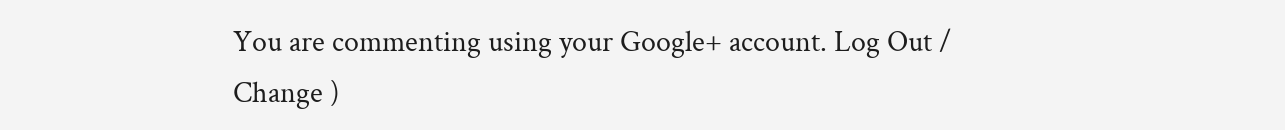You are commenting using your Google+ account. Log Out /  Change )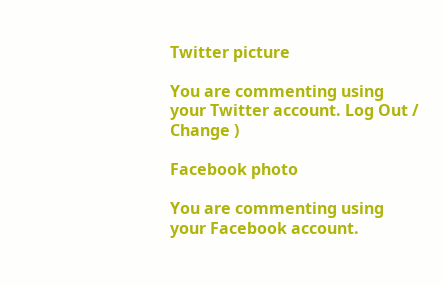Twitter picture

You are commenting using your Twitter account. Log Out /  Change )

Facebook photo

You are commenting using your Facebook account.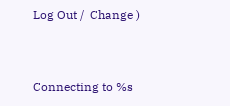Log Out /  Change )


Connecting to %s